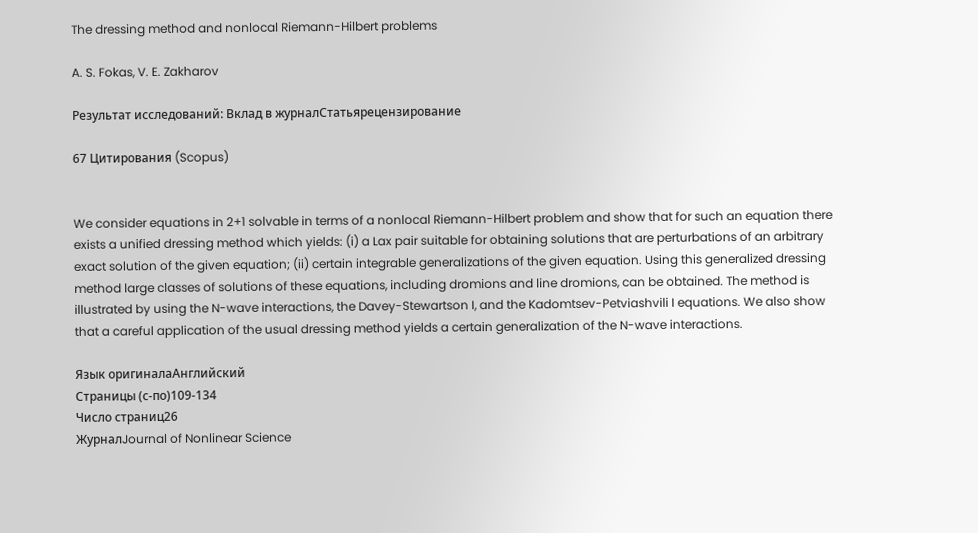The dressing method and nonlocal Riemann-Hilbert problems

A. S. Fokas, V. E. Zakharov

Результат исследований: Вклад в журналСтатьярецензирование

67 Цитирования (Scopus)


We consider equations in 2+1 solvable in terms of a nonlocal Riemann-Hilbert problem and show that for such an equation there exists a unified dressing method which yields: (i) a Lax pair suitable for obtaining solutions that are perturbations of an arbitrary exact solution of the given equation; (ii) certain integrable generalizations of the given equation. Using this generalized dressing method large classes of solutions of these equations, including dromions and line dromions, can be obtained. The method is illustrated by using the N-wave interactions, the Davey-Stewartson I, and the Kadomtsev-Petviashvili I equations. We also show that a careful application of the usual dressing method yields a certain generalization of the N-wave interactions.

Язык оригиналаАнглийский
Страницы (с-по)109-134
Число страниц26
ЖурналJournal of Nonlinear Science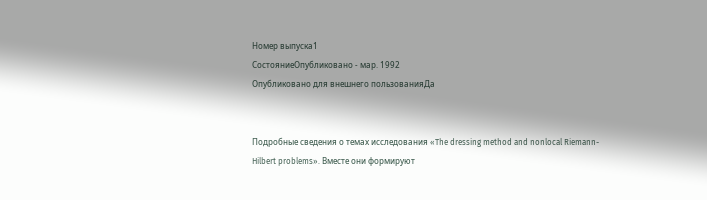Номер выпуска1
СостояниеОпубликовано - мар. 1992
Опубликовано для внешнего пользованияДа


Подробные сведения о темах исследования «The dressing method and nonlocal Riemann-Hilbert problems». Вместе они формируют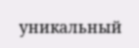уникальный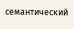семантический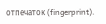отпечаток (fingerprint).